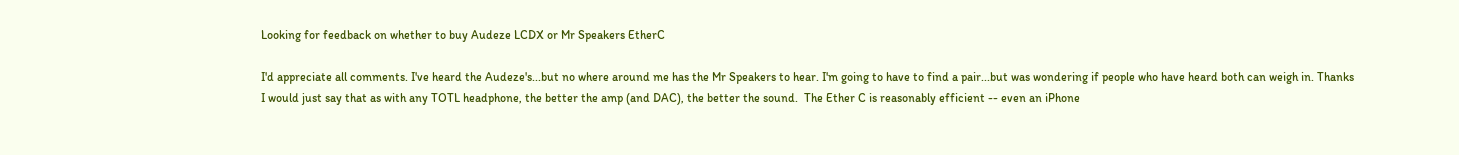Looking for feedback on whether to buy Audeze LCDX or Mr Speakers EtherC

I'd appreciate all comments. I've heard the Audeze's...but no where around me has the Mr Speakers to hear. I'm going to have to find a pair...but was wondering if people who have heard both can weigh in. Thanks
I would just say that as with any TOTL headphone, the better the amp (and DAC), the better the sound.  The Ether C is reasonably efficient -- even an iPhone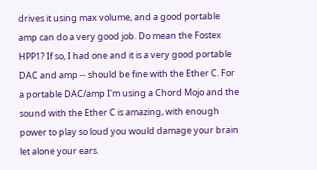drives it using max volume, and a good portable amp can do a very good job. Do mean the Fostex HPP1? If so, I had one and it is a very good portable DAC and amp -- should be fine with the Ether C. For a portable DAC/amp I'm using a Chord Mojo and the sound with the Ether C is amazing, with enough power to play so loud you would damage your brain let alone your ears.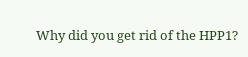Why did you get rid of the HPP1?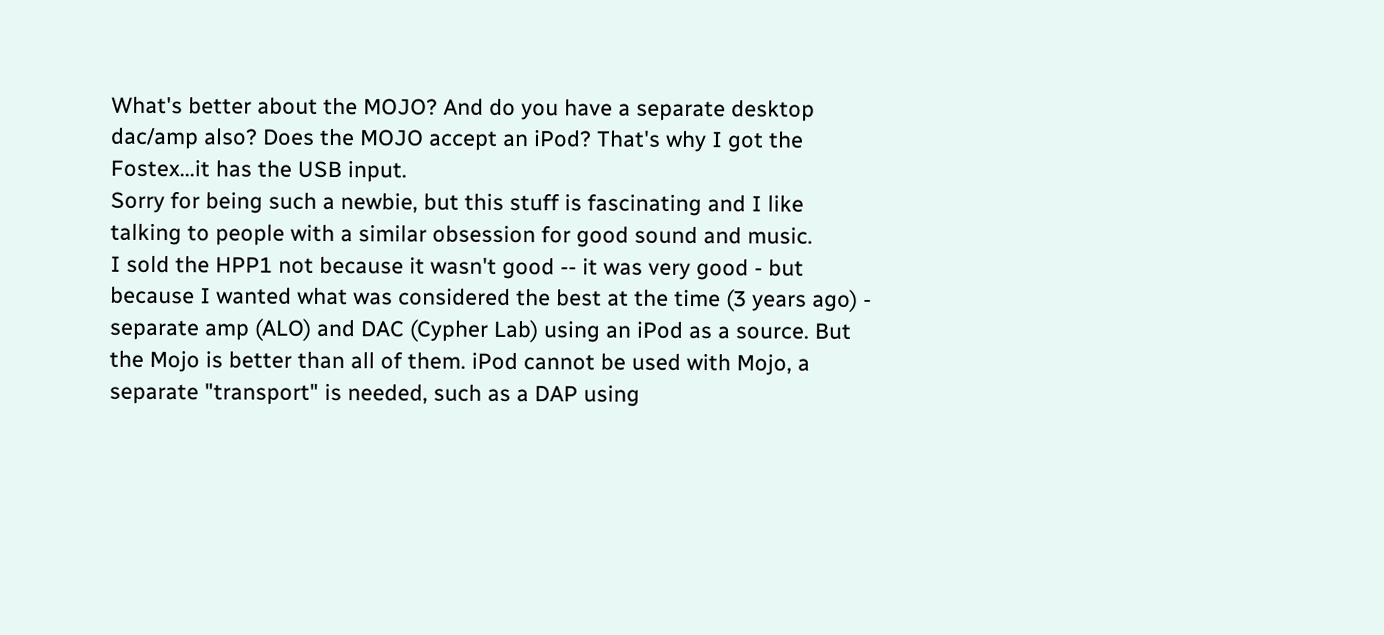What's better about the MOJO? And do you have a separate desktop dac/amp also? Does the MOJO accept an iPod? That's why I got the Fostex...it has the USB input.
Sorry for being such a newbie, but this stuff is fascinating and I like talking to people with a similar obsession for good sound and music.
I sold the HPP1 not because it wasn't good -- it was very good - but because I wanted what was considered the best at the time (3 years ago) - separate amp (ALO) and DAC (Cypher Lab) using an iPod as a source. But the Mojo is better than all of them. iPod cannot be used with Mojo, a separate "transport" is needed, such as a DAP using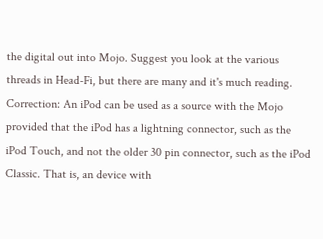the digital out into Mojo. Suggest you look at the various threads in Head-Fi, but there are many and it's much reading.
Correction: An iPod can be used as a source with the Mojo provided that the iPod has a lightning connector, such as the iPod Touch, and not the older 30 pin connector, such as the iPod Classic. That is, an device with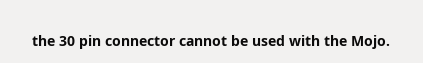the 30 pin connector cannot be used with the Mojo.